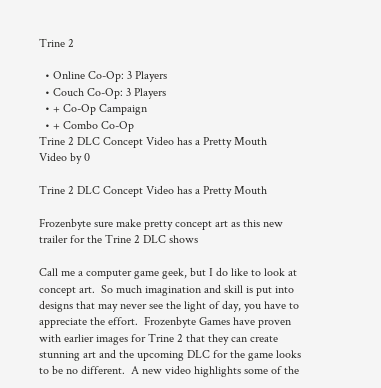Trine 2

  • Online Co-Op: 3 Players
  • Couch Co-Op: 3 Players
  • + Co-Op Campaign
  • + Combo Co-Op
Trine 2 DLC Concept Video has a Pretty Mouth
Video by 0

Trine 2 DLC Concept Video has a Pretty Mouth

Frozenbyte sure make pretty concept art as this new trailer for the Trine 2 DLC shows

Call me a computer game geek, but I do like to look at concept art.  So much imagination and skill is put into designs that may never see the light of day, you have to appreciate the effort.  Frozenbyte Games have proven with earlier images for Trine 2 that they can create stunning art and the upcoming DLC for the game looks to be no different.  A new video highlights some of the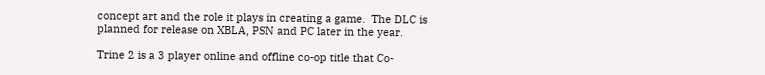concept art and the role it plays in creating a game.  The DLC is planned for release on XBLA, PSN and PC later in the year.

Trine 2 is a 3 player online and offline co-op title that Co-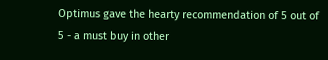Optimus gave the hearty recommendation of 5 out of 5 - a must buy in other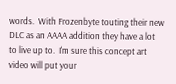words.  With Frozenbyte touting their new DLC as an AAAA addition they have a lot to live up to.  I'm sure this concept art video will put your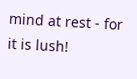mind at rest - for it is lush!